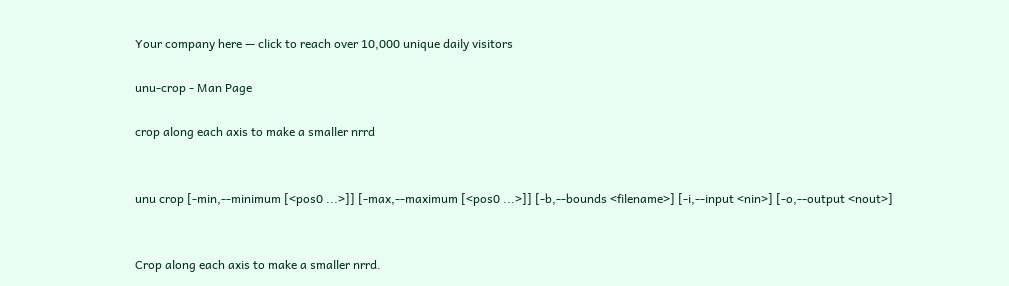Your company here — click to reach over 10,000 unique daily visitors

unu-crop - Man Page

crop along each axis to make a smaller nrrd


unu crop [-min,--minimum [<pos0 ...>]] [-max,--maximum [<pos0 ...>]] [-b,--bounds <filename>] [-i,--input <nin>] [-o,--output <nout>]


Crop along each axis to make a smaller nrrd.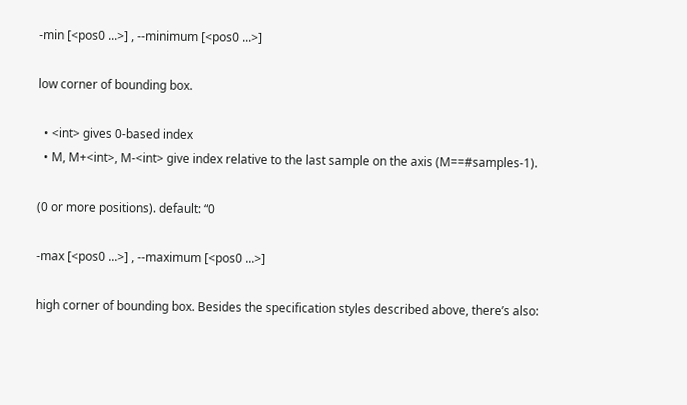-min [<pos0 ...>] , --minimum [<pos0 ...>]

low corner of bounding box.

  • <int> gives 0-based index
  • M, M+<int>, M-<int> give index relative to the last sample on the axis (M==#samples-1).

(0 or more positions). default: “0

-max [<pos0 ...>] , --maximum [<pos0 ...>]

high corner of bounding box. Besides the specification styles described above, there’s also: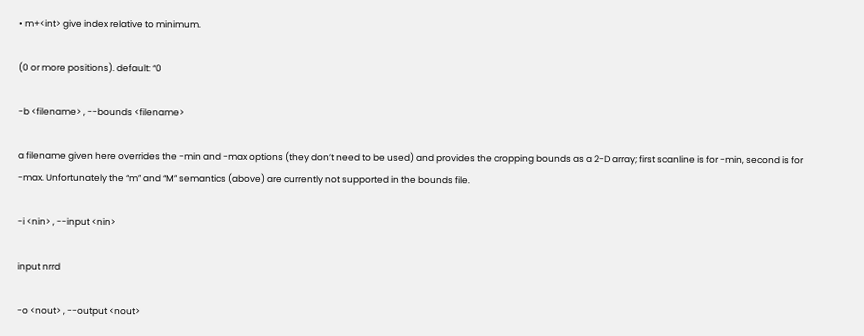• m+<int> give index relative to minimum.

(0 or more positions). default: “0

-b <filename> , --bounds <filename>

a filename given here overrides the -min and -max options (they don’t need to be used) and provides the cropping bounds as a 2-D array; first scanline is for -min, second is for -max. Unfortunately the “m” and “M” semantics (above) are currently not supported in the bounds file.

-i <nin> , --input <nin>

input nrrd

-o <nout> , --output <nout>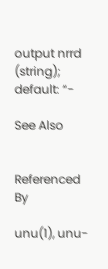output nrrd (string); default: “-

See Also


Referenced By

unu(1), unu-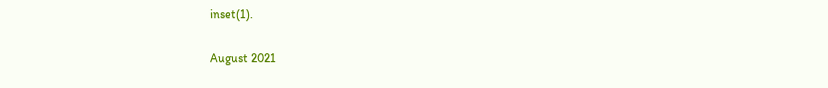inset(1).

August 2021